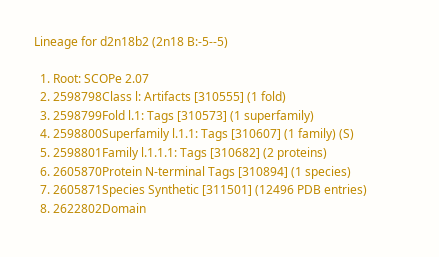Lineage for d2n18b2 (2n18 B:-5--5)

  1. Root: SCOPe 2.07
  2. 2598798Class l: Artifacts [310555] (1 fold)
  3. 2598799Fold l.1: Tags [310573] (1 superfamily)
  4. 2598800Superfamily l.1.1: Tags [310607] (1 family) (S)
  5. 2598801Family l.1.1.1: Tags [310682] (2 proteins)
  6. 2605870Protein N-terminal Tags [310894] (1 species)
  7. 2605871Species Synthetic [311501] (12496 PDB entries)
  8. 2622802Domain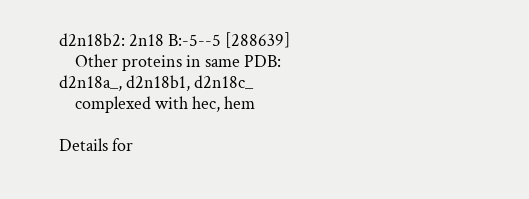d2n18b2: 2n18 B:-5--5 [288639]
    Other proteins in same PDB: d2n18a_, d2n18b1, d2n18c_
    complexed with hec, hem

Details for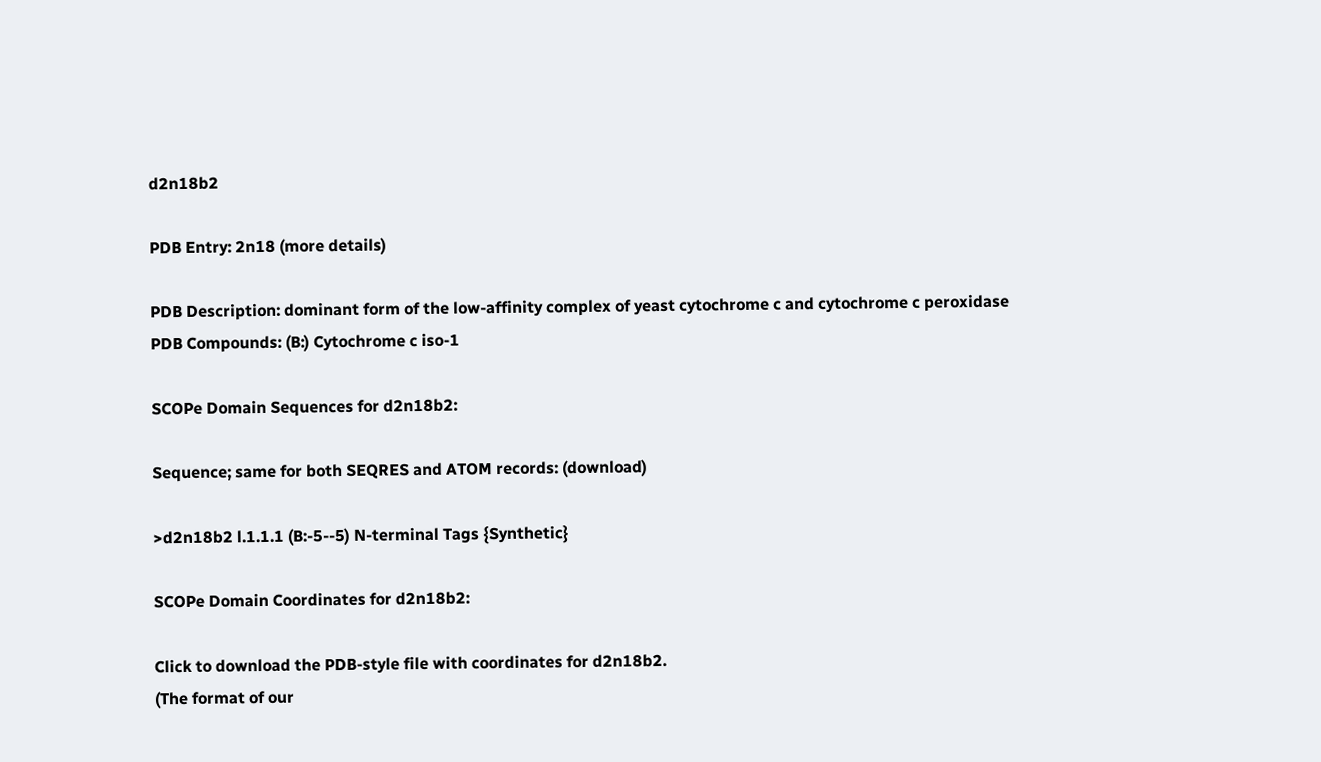d2n18b2

PDB Entry: 2n18 (more details)

PDB Description: dominant form of the low-affinity complex of yeast cytochrome c and cytochrome c peroxidase
PDB Compounds: (B:) Cytochrome c iso-1

SCOPe Domain Sequences for d2n18b2:

Sequence; same for both SEQRES and ATOM records: (download)

>d2n18b2 l.1.1.1 (B:-5--5) N-terminal Tags {Synthetic}

SCOPe Domain Coordinates for d2n18b2:

Click to download the PDB-style file with coordinates for d2n18b2.
(The format of our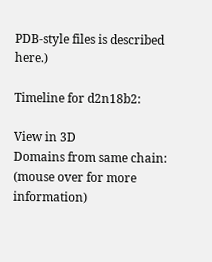PDB-style files is described here.)

Timeline for d2n18b2:

View in 3D
Domains from same chain:
(mouse over for more information)